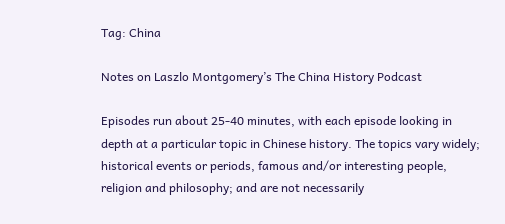Tag: China

Notes on Laszlo Montgomery’s The China History Podcast

Episodes run about 25-40 minutes, with each episode looking in depth at a particular topic in Chinese history. The topics vary widely; historical events or periods, famous and/or interesting people, religion and philosophy; and are not necessarily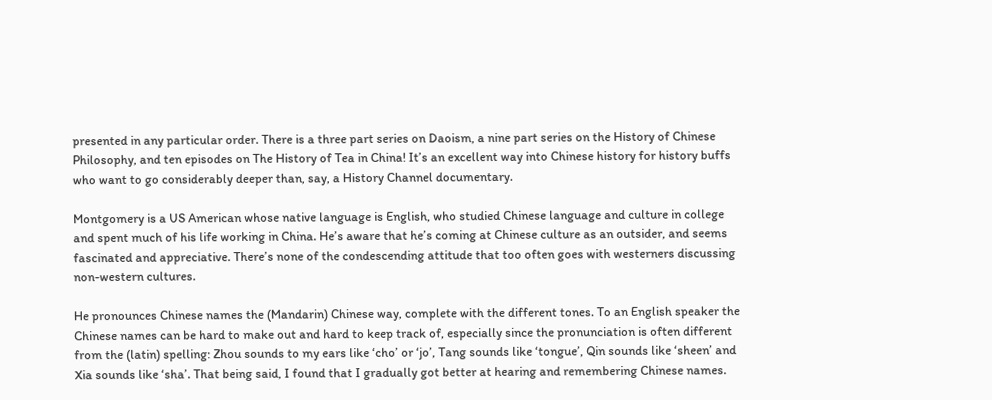presented in any particular order. There is a three part series on Daoism, a nine part series on the History of Chinese Philosophy, and ten episodes on The History of Tea in China! It’s an excellent way into Chinese history for history buffs who want to go considerably deeper than, say, a History Channel documentary.

Montgomery is a US American whose native language is English, who studied Chinese language and culture in college and spent much of his life working in China. He’s aware that he’s coming at Chinese culture as an outsider, and seems fascinated and appreciative. There’s none of the condescending attitude that too often goes with westerners discussing non-western cultures.

He pronounces Chinese names the (Mandarin) Chinese way, complete with the different tones. To an English speaker the Chinese names can be hard to make out and hard to keep track of, especially since the pronunciation is often different from the (latin) spelling: Zhou sounds to my ears like ‘cho’ or ‘jo’, Tang sounds like ‘tongue’, Qin sounds like ‘sheen’ and Xia sounds like ‘sha’. That being said, I found that I gradually got better at hearing and remembering Chinese names.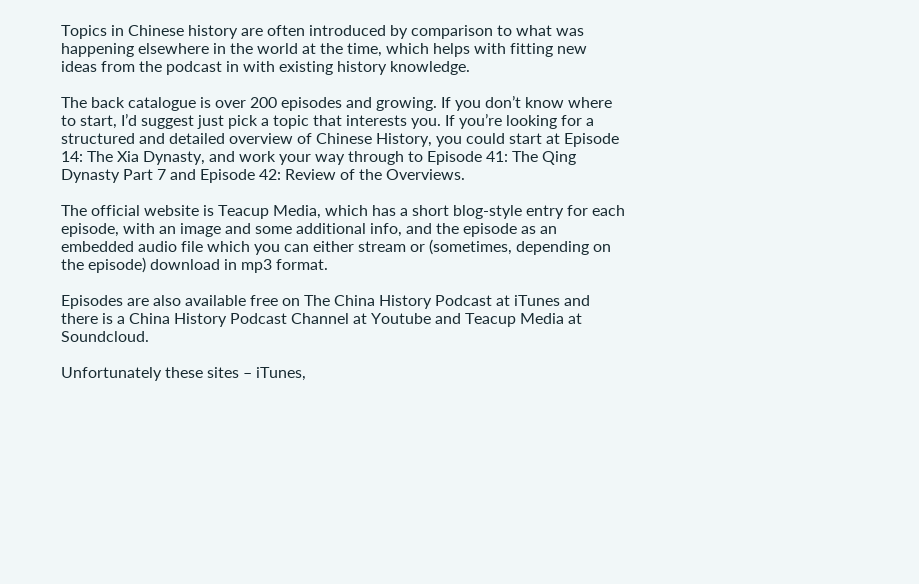Topics in Chinese history are often introduced by comparison to what was happening elsewhere in the world at the time, which helps with fitting new ideas from the podcast in with existing history knowledge.

The back catalogue is over 200 episodes and growing. If you don’t know where to start, I’d suggest just pick a topic that interests you. If you’re looking for a structured and detailed overview of Chinese History, you could start at Episode 14: The Xia Dynasty, and work your way through to Episode 41: The Qing Dynasty Part 7 and Episode 42: Review of the Overviews.

The official website is Teacup Media, which has a short blog-style entry for each episode, with an image and some additional info, and the episode as an embedded audio file which you can either stream or (sometimes, depending on the episode) download in mp3 format.

Episodes are also available free on The China History Podcast at iTunes and there is a China History Podcast Channel at Youtube and Teacup Media at Soundcloud.

Unfortunately these sites – iTunes,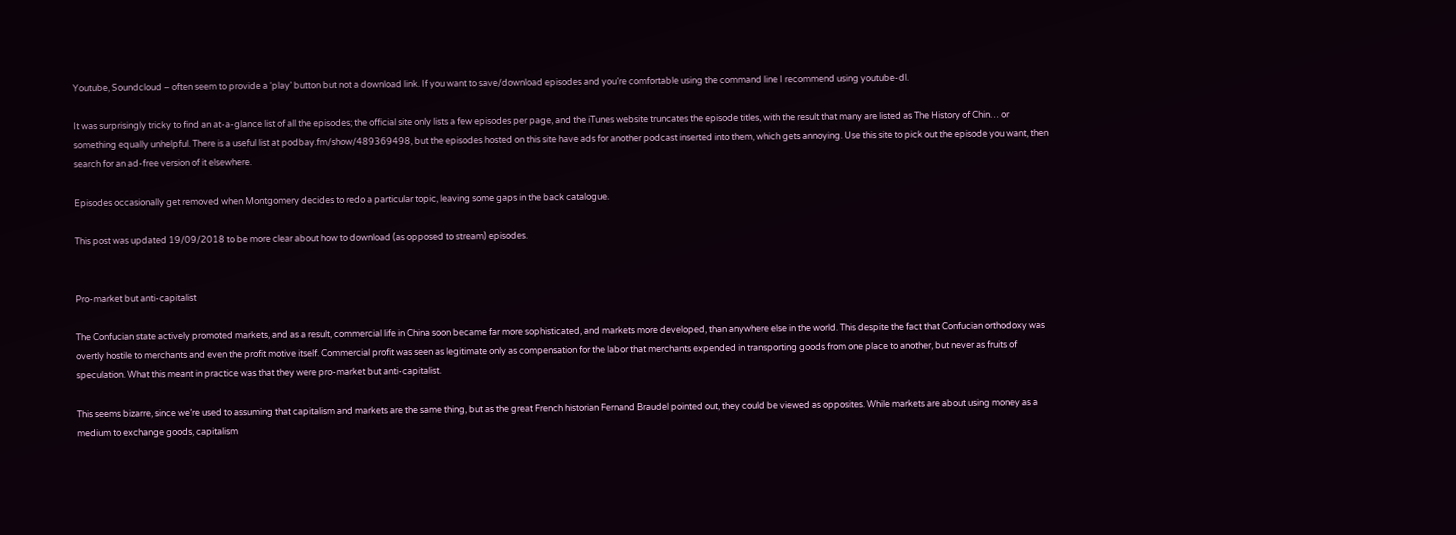Youtube, Soundcloud – often seem to provide a ‘play’ button but not a download link. If you want to save/download episodes and you’re comfortable using the command line I recommend using youtube-dl.

It was surprisingly tricky to find an at-a-glance list of all the episodes; the official site only lists a few episodes per page, and the iTunes website truncates the episode titles, with the result that many are listed as The History of Chin… or something equally unhelpful. There is a useful list at podbay.fm/show/489369498, but the episodes hosted on this site have ads for another podcast inserted into them, which gets annoying. Use this site to pick out the episode you want, then search for an ad-free version of it elsewhere.

Episodes occasionally get removed when Montgomery decides to redo a particular topic, leaving some gaps in the back catalogue.

This post was updated 19/09/2018 to be more clear about how to download (as opposed to stream) episodes.


Pro-market but anti-capitalist

The Confucian state actively promoted markets, and as a result, commercial life in China soon became far more sophisticated, and markets more developed, than anywhere else in the world. This despite the fact that Confucian orthodoxy was overtly hostile to merchants and even the profit motive itself. Commercial profit was seen as legitimate only as compensation for the labor that merchants expended in transporting goods from one place to another, but never as fruits of speculation. What this meant in practice was that they were pro-market but anti-capitalist.

This seems bizarre, since we’re used to assuming that capitalism and markets are the same thing, but as the great French historian Fernand Braudel pointed out, they could be viewed as opposites. While markets are about using money as a medium to exchange goods, capitalism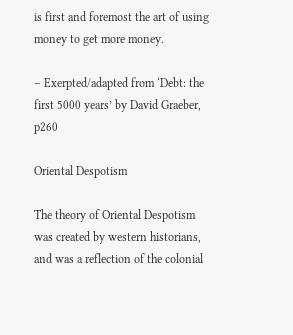is first and foremost the art of using money to get more money.

– Exerpted/adapted from ‘Debt: the first 5000 years’ by David Graeber, p260

Oriental Despotism

The theory of Oriental Despotism was created by western historians, and was a reflection of the colonial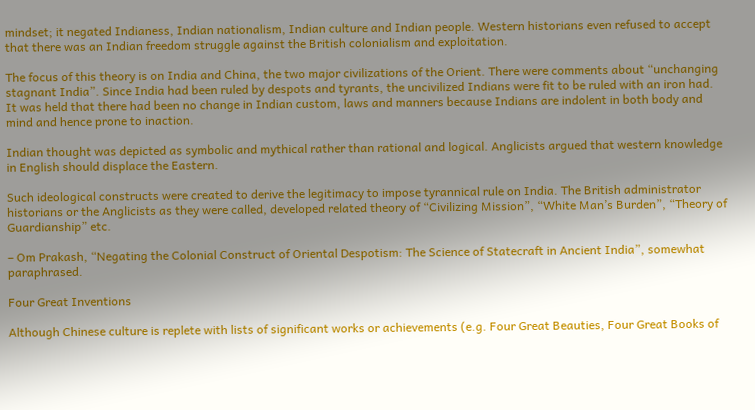mindset; it negated Indianess, Indian nationalism, Indian culture and Indian people. Western historians even refused to accept that there was an Indian freedom struggle against the British colonialism and exploitation.

The focus of this theory is on India and China, the two major civilizations of the Orient. There were comments about “unchanging stagnant India”. Since India had been ruled by despots and tyrants, the uncivilized Indians were fit to be ruled with an iron had. It was held that there had been no change in Indian custom, laws and manners because Indians are indolent in both body and mind and hence prone to inaction.

Indian thought was depicted as symbolic and mythical rather than rational and logical. Anglicists argued that western knowledge in English should displace the Eastern.

Such ideological constructs were created to derive the legitimacy to impose tyrannical rule on India. The British administrator historians or the Anglicists as they were called, developed related theory of “Civilizing Mission”, “White Man’s Burden”, “Theory of Guardianship” etc.

– Om Prakash, “Negating the Colonial Construct of Oriental Despotism: The Science of Statecraft in Ancient India”, somewhat paraphrased.

Four Great Inventions

Although Chinese culture is replete with lists of significant works or achievements (e.g. Four Great Beauties, Four Great Books of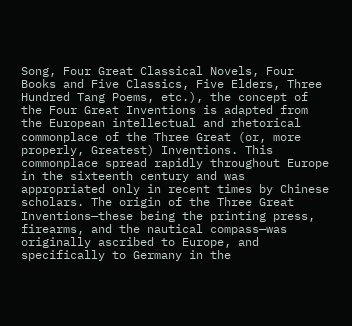Song, Four Great Classical Novels, Four Books and Five Classics, Five Elders, Three Hundred Tang Poems, etc.), the concept of the Four Great Inventions is adapted from the European intellectual and rhetorical commonplace of the Three Great (or, more properly, Greatest) Inventions. This commonplace spread rapidly throughout Europe in the sixteenth century and was appropriated only in recent times by Chinese scholars. The origin of the Three Great Inventions—these being the printing press, firearms, and the nautical compass—was originally ascribed to Europe, and specifically to Germany in the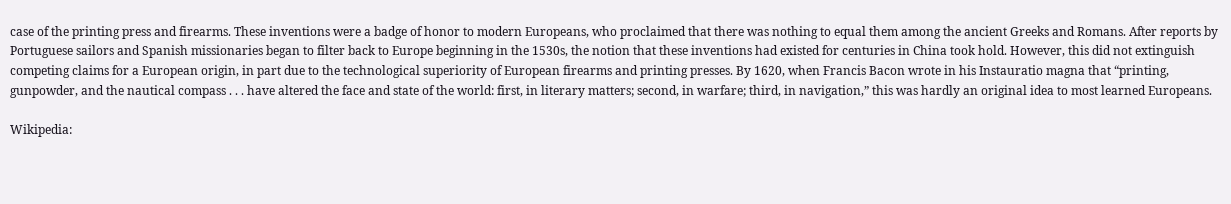case of the printing press and firearms. These inventions were a badge of honor to modern Europeans, who proclaimed that there was nothing to equal them among the ancient Greeks and Romans. After reports by Portuguese sailors and Spanish missionaries began to filter back to Europe beginning in the 1530s, the notion that these inventions had existed for centuries in China took hold. However, this did not extinguish competing claims for a European origin, in part due to the technological superiority of European firearms and printing presses. By 1620, when Francis Bacon wrote in his Instauratio magna that “printing, gunpowder, and the nautical compass . . . have altered the face and state of the world: first, in literary matters; second, in warfare; third, in navigation,” this was hardly an original idea to most learned Europeans.

Wikipedia: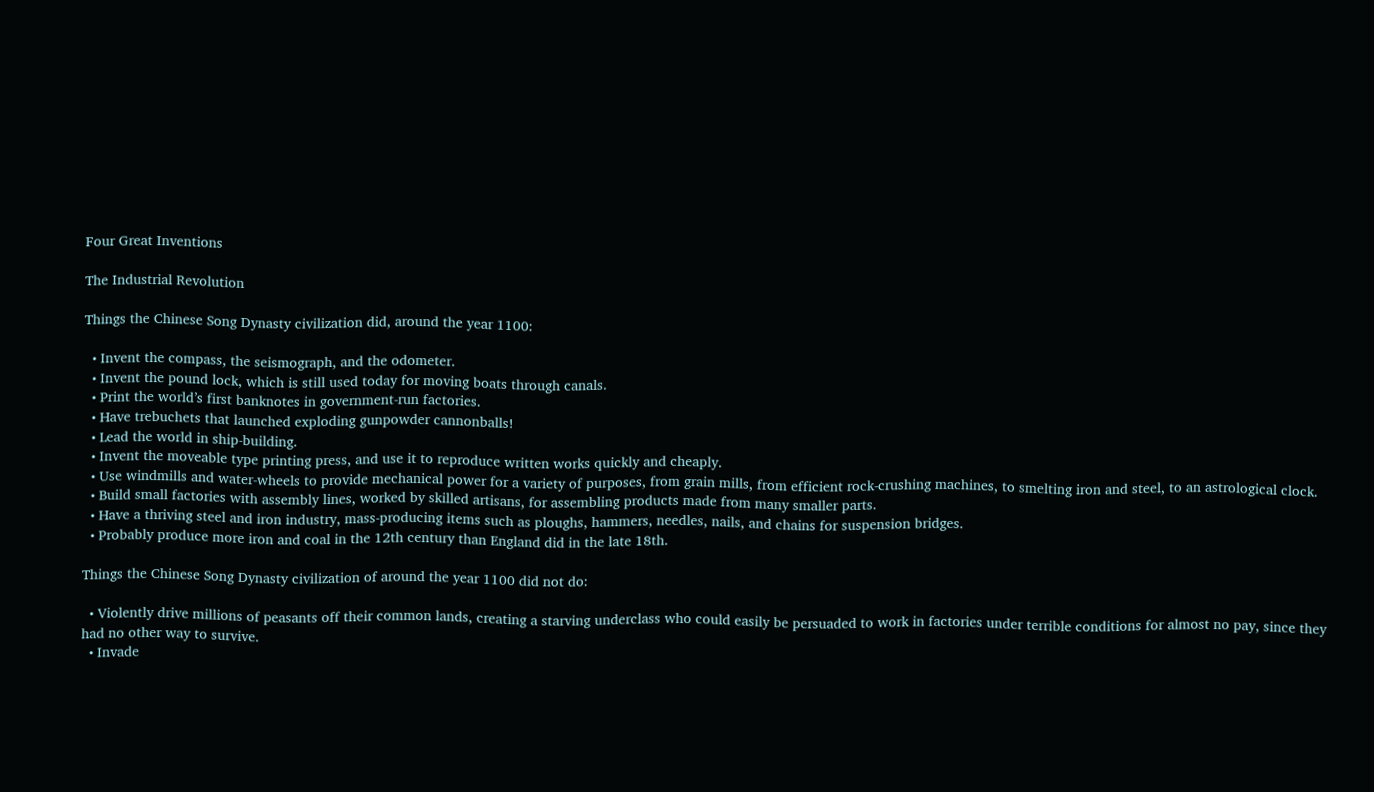Four Great Inventions

The Industrial Revolution

Things the Chinese Song Dynasty civilization did, around the year 1100:

  • Invent the compass, the seismograph, and the odometer.
  • Invent the pound lock, which is still used today for moving boats through canals.
  • Print the world’s first banknotes in government-run factories.
  • Have trebuchets that launched exploding gunpowder cannonballs!
  • Lead the world in ship-building.
  • Invent the moveable type printing press, and use it to reproduce written works quickly and cheaply.
  • Use windmills and water-wheels to provide mechanical power for a variety of purposes, from grain mills, from efficient rock-crushing machines, to smelting iron and steel, to an astrological clock.
  • Build small factories with assembly lines, worked by skilled artisans, for assembling products made from many smaller parts.
  • Have a thriving steel and iron industry, mass-producing items such as ploughs, hammers, needles, nails, and chains for suspension bridges.
  • Probably produce more iron and coal in the 12th century than England did in the late 18th.

Things the Chinese Song Dynasty civilization of around the year 1100 did not do:

  • Violently drive millions of peasants off their common lands, creating a starving underclass who could easily be persuaded to work in factories under terrible conditions for almost no pay, since they had no other way to survive.
  • Invade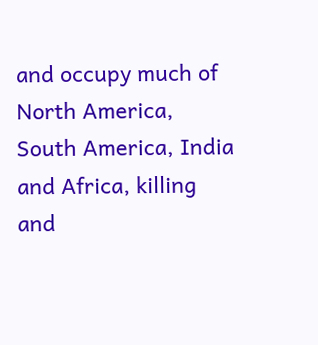and occupy much of North America, South America, India and Africa, killing and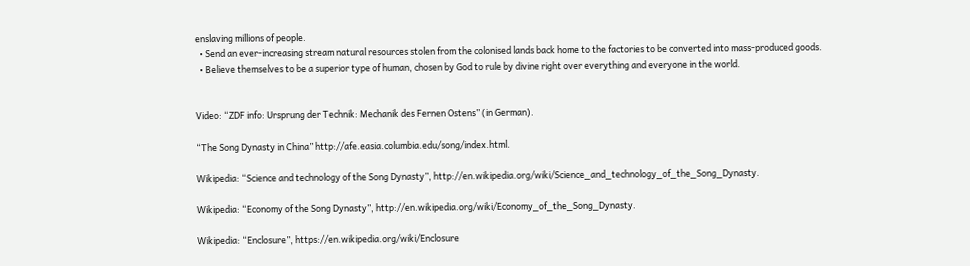enslaving millions of people.
  • Send an ever-increasing stream natural resources stolen from the colonised lands back home to the factories to be converted into mass-produced goods.
  • Believe themselves to be a superior type of human, chosen by God to rule by divine right over everything and everyone in the world.


Video: “ZDF info: Ursprung der Technik: Mechanik des Fernen Ostens” (in German).

“The Song Dynasty in China” http://afe.easia.columbia.edu/song/index.html.

Wikipedia: “Science and technology of the Song Dynasty”, http://en.wikipedia.org/wiki/Science_and_technology_of_the_Song_Dynasty.

Wikipedia: “Economy of the Song Dynasty”, http://en.wikipedia.org/wiki/Economy_of_the_Song_Dynasty.

Wikipedia: “Enclosure”, https://en.wikipedia.org/wiki/Enclosure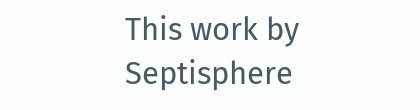This work by Septisphere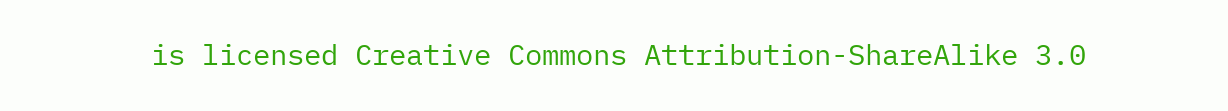is licensed Creative Commons Attribution-ShareAlike 3.0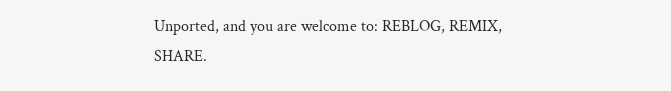Unported, and you are welcome to: REBLOG, REMIX, SHARE.